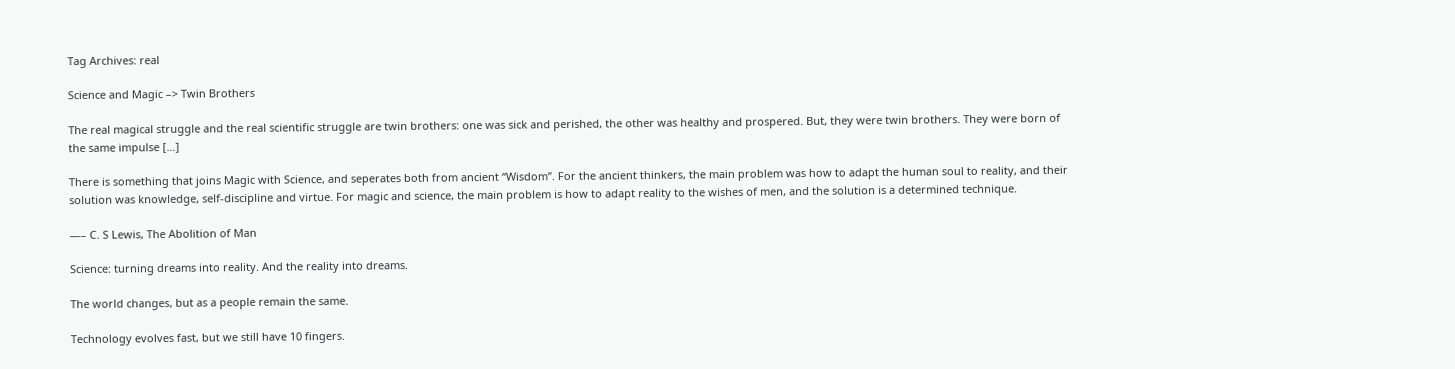Tag Archives: real

Science and Magic –> Twin Brothers

The real magical struggle and the real scientific struggle are twin brothers: one was sick and perished, the other was healthy and prospered. But, they were twin brothers. They were born of the same impulse […]

There is something that joins Magic with Science, and seperates both from ancient “Wisdom”. For the ancient thinkers, the main problem was how to adapt the human soul to reality, and their solution was knowledge, self-discipline and virtue. For magic and science, the main problem is how to adapt reality to the wishes of men, and the solution is a determined technique.

—– C. S Lewis, The Abolition of Man

Science: turning dreams into reality. And the reality into dreams.

The world changes, but as a people remain the same.

Technology evolves fast, but we still have 10 fingers.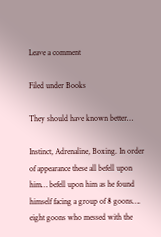Leave a comment

Filed under Books

They should have known better…

Instinct, Adrenaline, Boxing. In order of appearance these all befell upon him… befell upon him as he found himself facing a group of 8 goons…. eight goons who messed with the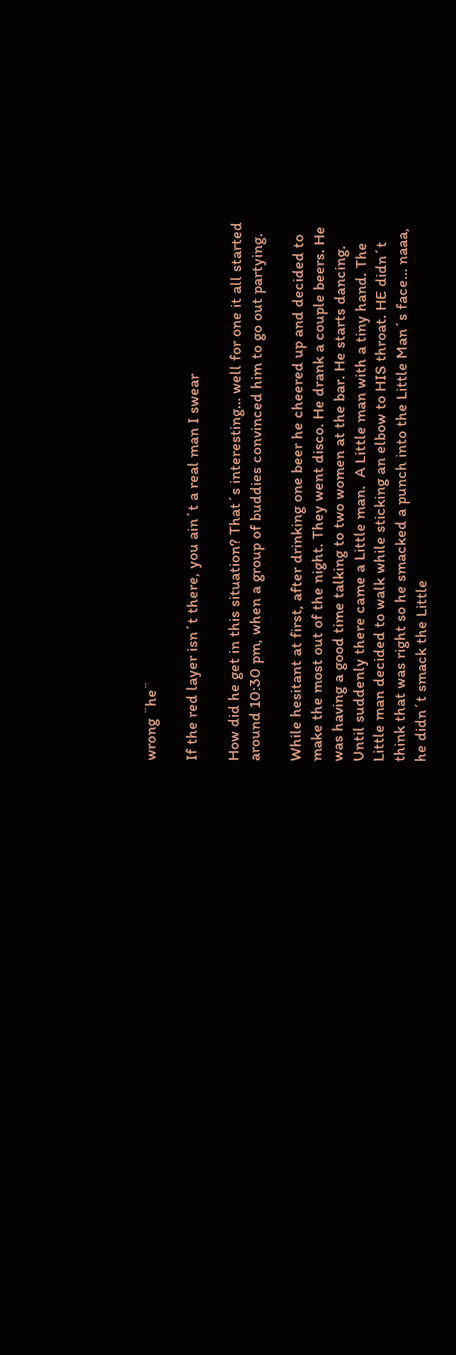wrong ¨he¨

If the red layer isn´t there, you ain´t a real man I swear

How did he get in this situation? That´s interesting… well for one it all started around 10:30 pm, when a group of buddies convinced him to go out partying.

While hesitant at first, after drinking one beer he cheered up and decided to make the most out of the night. They went disco. He drank a couple beers. He was having a good time talking to two women at the bar. He starts dancing. Until suddenly there came a Little man.  A Little man with a tiny hand. The Little man decided to walk while sticking an elbow to HIS throat. HE didn´t think that was right so he smacked a punch into the Little Man´s face… naaa, he didn´t smack the Little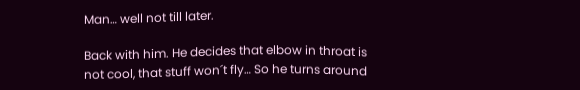Man… well not till later.

Back with him. He decides that elbow in throat is not cool, that stuff won´t fly… So he turns around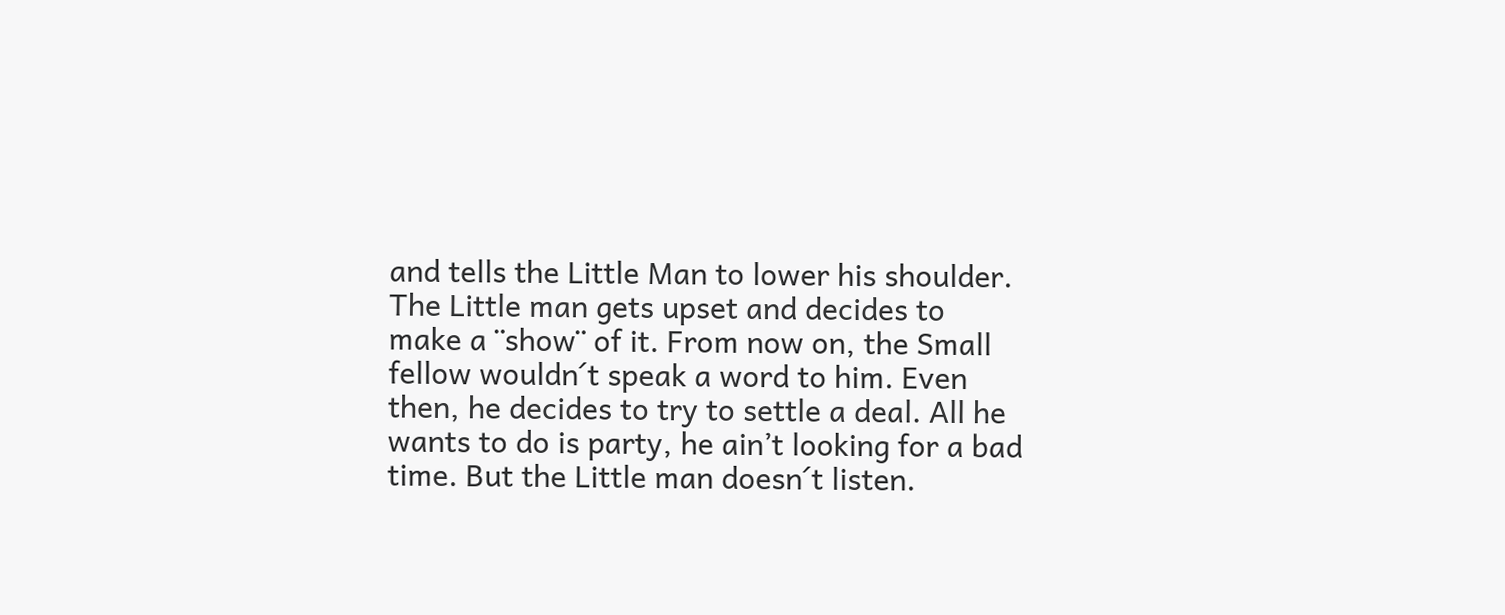and tells the Little Man to lower his shoulder. The Little man gets upset and decides to make a ¨show¨ of it. From now on, the Small fellow wouldn´t speak a word to him. Even then, he decides to try to settle a deal. All he wants to do is party, he ain’t looking for a bad time. But the Little man doesn´t listen.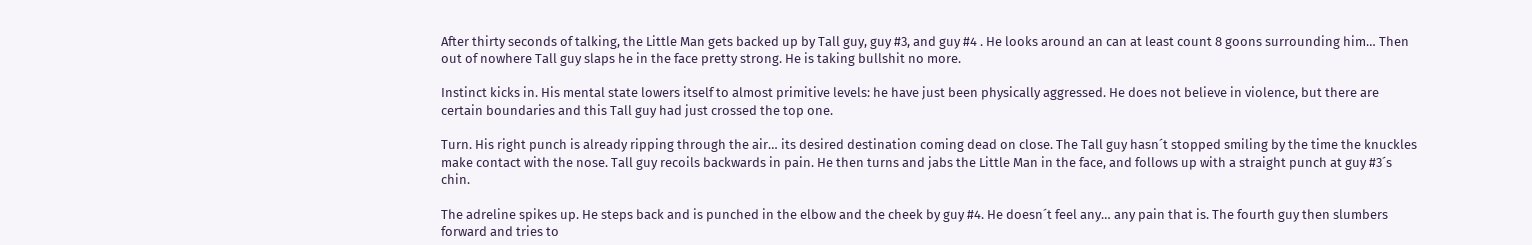After thirty seconds of talking, the Little Man gets backed up by Tall guy, guy #3, and guy #4 . He looks around an can at least count 8 goons surrounding him… Then out of nowhere Tall guy slaps he in the face pretty strong. He is taking bullshit no more.

Instinct kicks in. His mental state lowers itself to almost primitive levels: he have just been physically aggressed. He does not believe in violence, but there are certain boundaries and this Tall guy had just crossed the top one.

Turn. His right punch is already ripping through the air… its desired destination coming dead on close. The Tall guy hasn´t stopped smiling by the time the knuckles make contact with the nose. Tall guy recoils backwards in pain. He then turns and jabs the Little Man in the face, and follows up with a straight punch at guy #3´s chin.

The adreline spikes up. He steps back and is punched in the elbow and the cheek by guy #4. He doesn´t feel any… any pain that is. The fourth guy then slumbers forward and tries to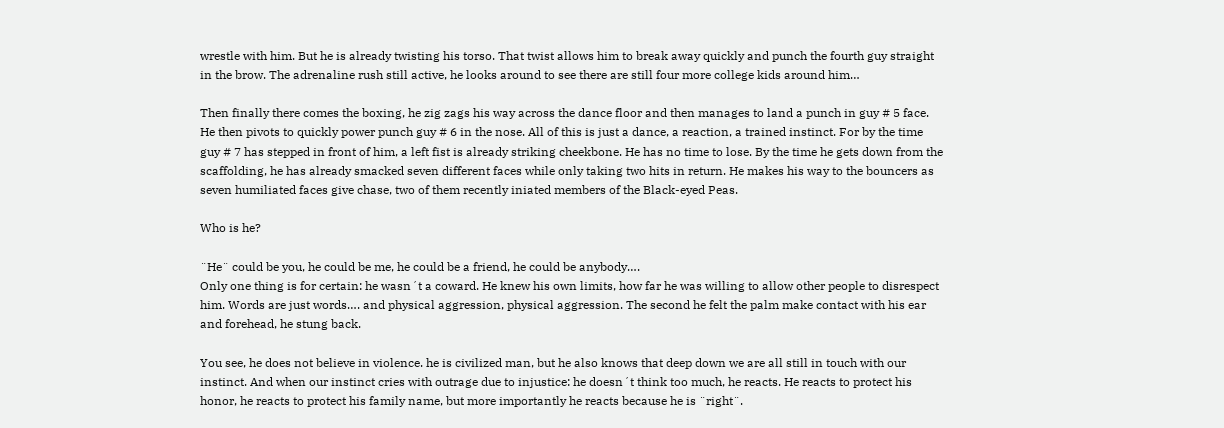wrestle with him. But he is already twisting his torso. That twist allows him to break away quickly and punch the fourth guy straight in the brow. The adrenaline rush still active, he looks around to see there are still four more college kids around him…

Then finally there comes the boxing, he zig zags his way across the dance floor and then manages to land a punch in guy # 5 face. He then pivots to quickly power punch guy # 6 in the nose. All of this is just a dance, a reaction, a trained instinct. For by the time guy # 7 has stepped in front of him, a left fist is already striking cheekbone. He has no time to lose. By the time he gets down from the scaffolding, he has already smacked seven different faces while only taking two hits in return. He makes his way to the bouncers as seven humiliated faces give chase, two of them recently iniated members of the Black-eyed Peas.

Who is he?

¨He¨ could be you, he could be me, he could be a friend, he could be anybody….
Only one thing is for certain: he wasn´t a coward. He knew his own limits, how far he was willing to allow other people to disrespect him. Words are just words…. and physical aggression, physical aggression. The second he felt the palm make contact with his ear and forehead, he stung back.

You see, he does not believe in violence. he is civilized man, but he also knows that deep down we are all still in touch with our instinct. And when our instinct cries with outrage due to injustice: he doesn´t think too much, he reacts. He reacts to protect his honor, he reacts to protect his family name, but more importantly he reacts because he is ¨right¨.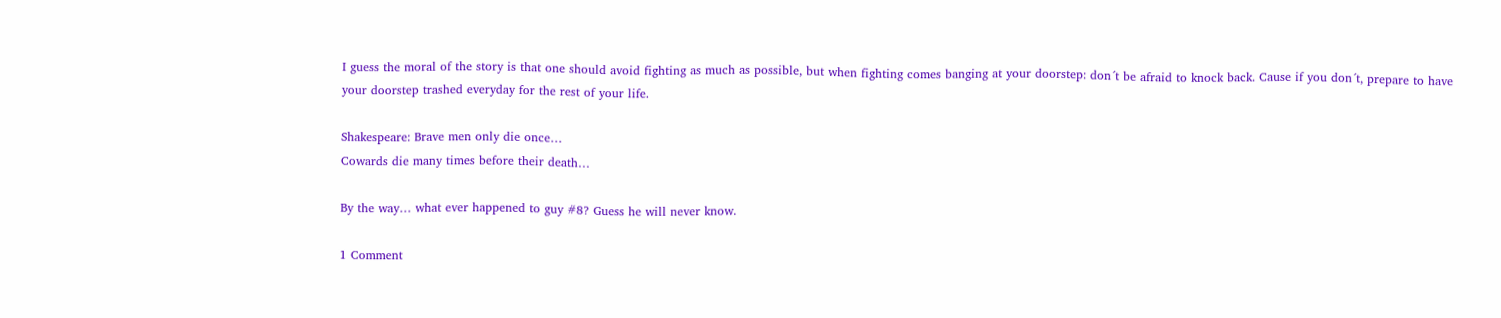I guess the moral of the story is that one should avoid fighting as much as possible, but when fighting comes banging at your doorstep: don´t be afraid to knock back. Cause if you don´t, prepare to have your doorstep trashed everyday for the rest of your life.

Shakespeare: Brave men only die once…
Cowards die many times before their death…

By the way… what ever happened to guy #8? Guess he will never know.

1 Comment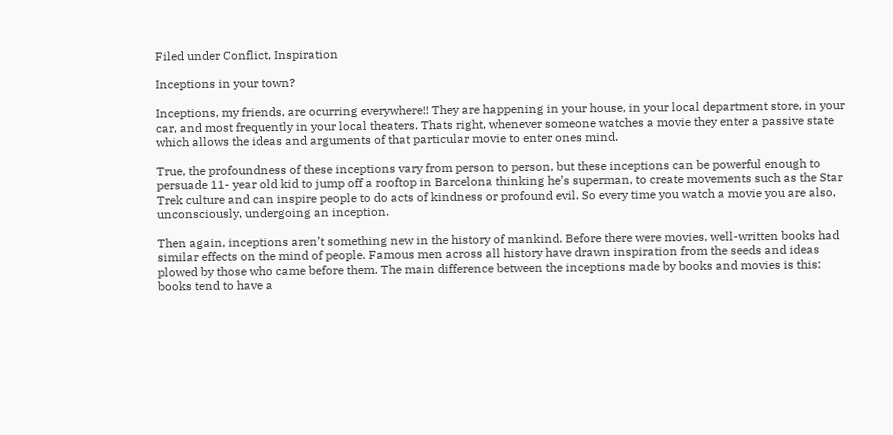Filed under Conflict, Inspiration

Inceptions in your town?

Inceptions, my friends, are ocurring everywhere!! They are happening in your house, in your local department store, in your car, and most frequently in your local theaters. Thats right, whenever someone watches a movie they enter a passive state which allows the ideas and arguments of that particular movie to enter ones mind.

True, the profoundness of these inceptions vary from person to person, but these inceptions can be powerful enough to persuade 11- year old kid to jump off a rooftop in Barcelona thinking he’s superman, to create movements such as the Star Trek culture and can inspire people to do acts of kindness or profound evil. So every time you watch a movie you are also, unconsciously, undergoing an inception.

Then again, inceptions aren’t something new in the history of mankind. Before there were movies, well-written books had similar effects on the mind of people. Famous men across all history have drawn inspiration from the seeds and ideas plowed by those who came before them. The main difference between the inceptions made by books and movies is this: books tend to have a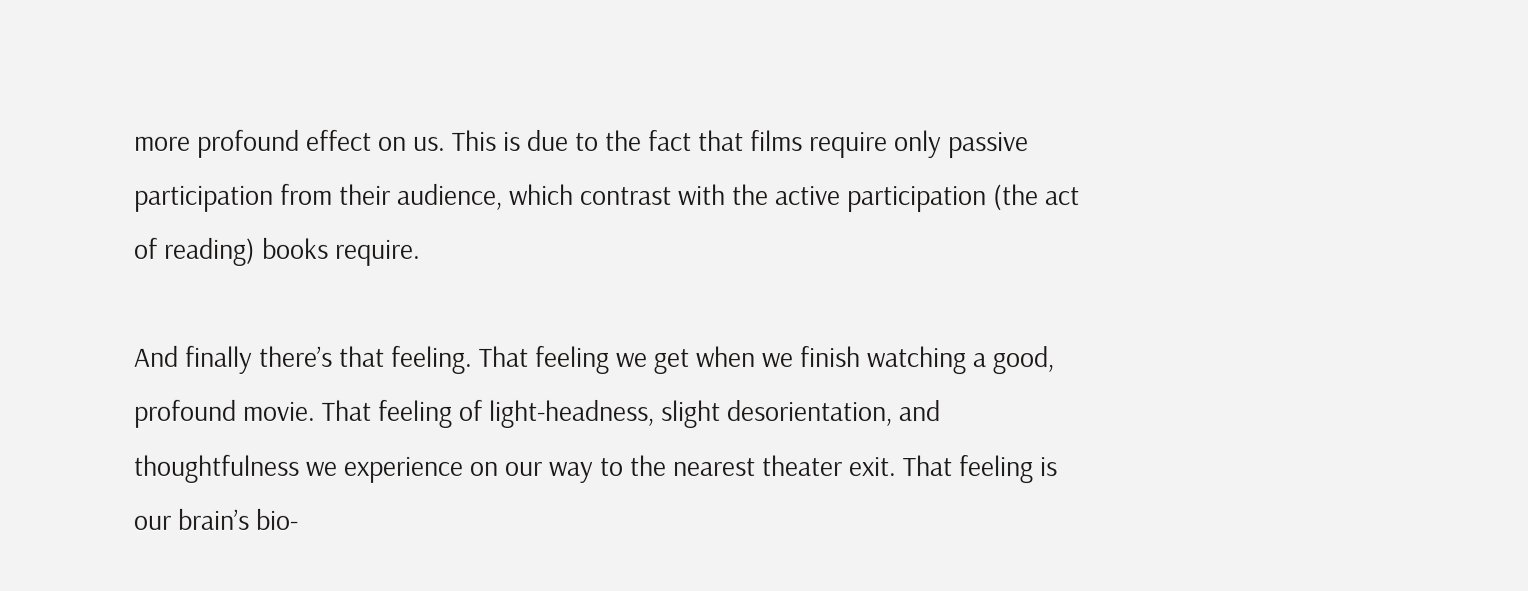more profound effect on us. This is due to the fact that films require only passive participation from their audience, which contrast with the active participation (the act of reading) books require.

And finally there’s that feeling. That feeling we get when we finish watching a good, profound movie. That feeling of light-headness, slight desorientation, and thoughtfulness we experience on our way to the nearest theater exit. That feeling is our brain’s bio-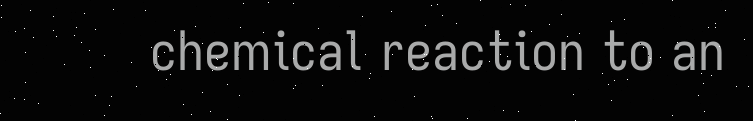chemical reaction to an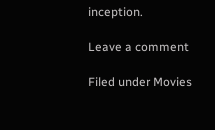inception.

Leave a comment

Filed under Movies